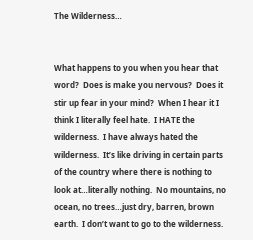The Wilderness…


What happens to you when you hear that word?  Does is make you nervous?  Does it stir up fear in your mind?  When I hear it I think I literally feel hate.  I HATE the wilderness.  I have always hated the wilderness.  It’s like driving in certain parts of the country where there is nothing to look at…literally nothing.  No mountains, no ocean, no trees…just dry, barren, brown earth.  I don’t want to go to the wilderness.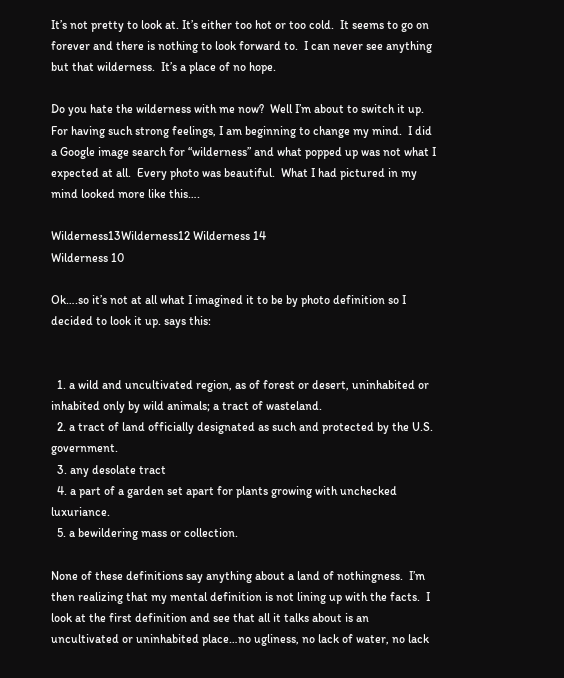It’s not pretty to look at. It’s either too hot or too cold.  It seems to go on forever and there is nothing to look forward to.  I can never see anything but that wilderness.  It’s a place of no hope.

Do you hate the wilderness with me now?  Well I’m about to switch it up.  For having such strong feelings, I am beginning to change my mind.  I did a Google image search for “wilderness” and what popped up was not what I expected at all.  Every photo was beautiful.  What I had pictured in my mind looked more like this….

Wilderness13Wilderness12 Wilderness 14
Wilderness 10

Ok….so it’s not at all what I imagined it to be by photo definition so I decided to look it up. says this:


  1. a wild and uncultivated region, as of forest or desert, uninhabited or inhabited only by wild animals; a tract of wasteland.
  2. a tract of land officially designated as such and protected by the U.S. government.
  3. any desolate tract
  4. a part of a garden set apart for plants growing with unchecked luxuriance.
  5. a bewildering mass or collection.

None of these definitions say anything about a land of nothingness.  I’m then realizing that my mental definition is not lining up with the facts.  I look at the first definition and see that all it talks about is an uncultivated or uninhabited place…no ugliness, no lack of water, no lack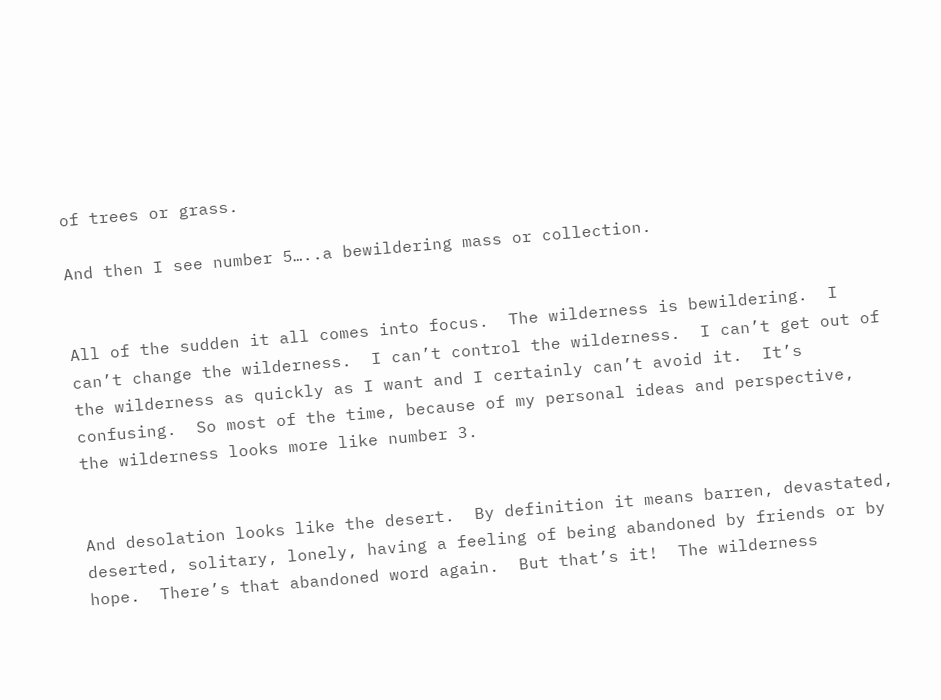of trees or grass.

And then I see number 5…..a bewildering mass or collection.


All of the sudden it all comes into focus.  The wilderness is bewildering.  I can’t change the wilderness.  I can’t control the wilderness.  I can’t get out of the wilderness as quickly as I want and I certainly can’t avoid it.  It’s confusing.  So most of the time, because of my personal ideas and perspective, the wilderness looks more like number 3.


And desolation looks like the desert.  By definition it means barren, devastated, deserted, solitary, lonely, having a feeling of being abandoned by friends or by hope.  There’s that abandoned word again.  But that’s it!  The wilderness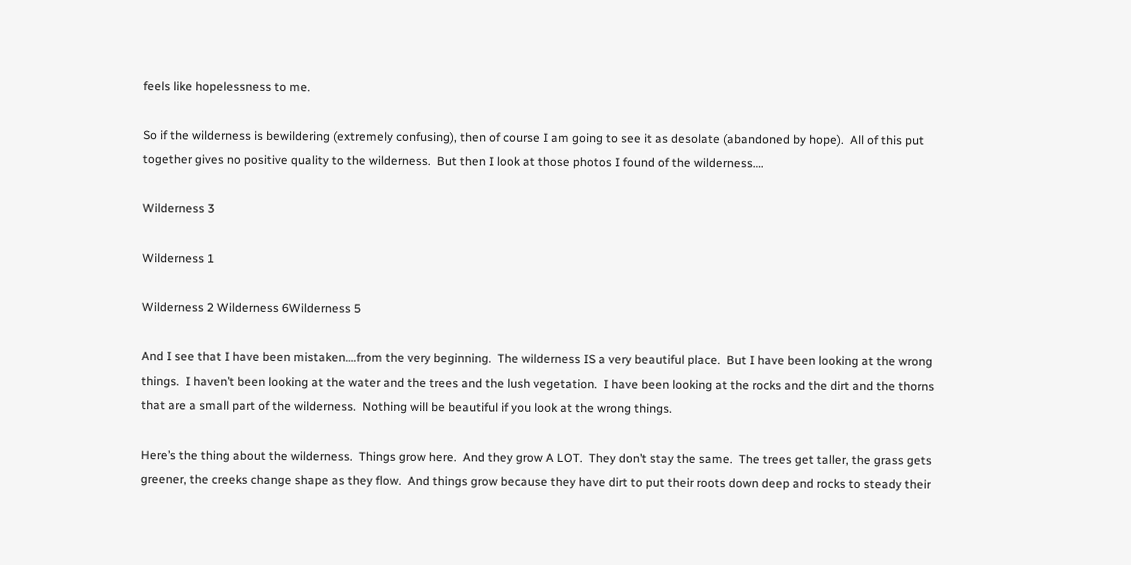feels like hopelessness to me.

So if the wilderness is bewildering (extremely confusing), then of course I am going to see it as desolate (abandoned by hope).  All of this put together gives no positive quality to the wilderness.  But then I look at those photos I found of the wilderness….

Wilderness 3

Wilderness 1

Wilderness 2 Wilderness 6Wilderness 5

And I see that I have been mistaken….from the very beginning.  The wilderness IS a very beautiful place.  But I have been looking at the wrong things.  I haven’t been looking at the water and the trees and the lush vegetation.  I have been looking at the rocks and the dirt and the thorns that are a small part of the wilderness.  Nothing will be beautiful if you look at the wrong things.

Here’s the thing about the wilderness.  Things grow here.  And they grow A LOT.  They don’t stay the same.  The trees get taller, the grass gets greener, the creeks change shape as they flow.  And things grow because they have dirt to put their roots down deep and rocks to steady their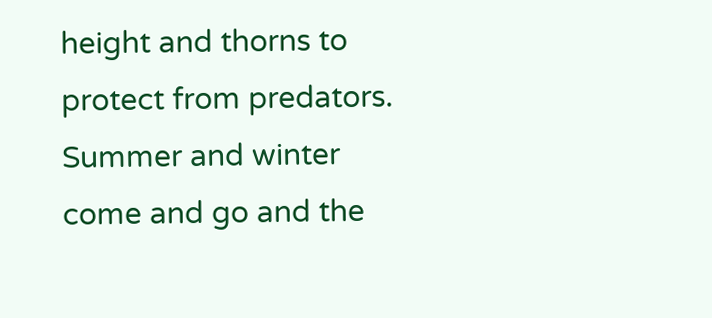height and thorns to protect from predators.  Summer and winter come and go and the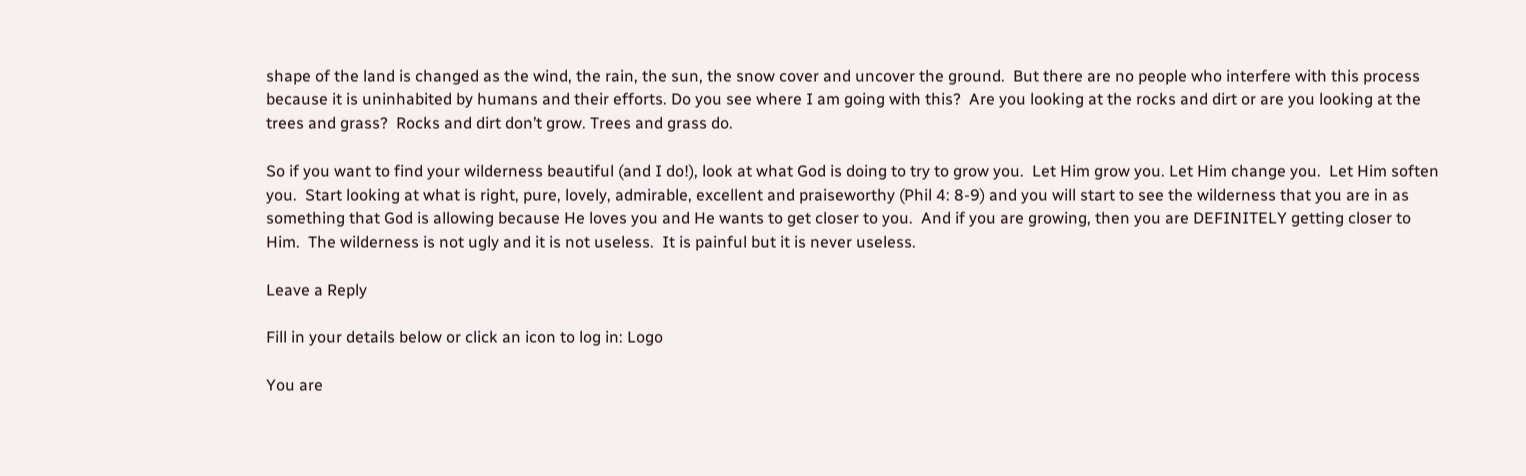shape of the land is changed as the wind, the rain, the sun, the snow cover and uncover the ground.  But there are no people who interfere with this process because it is uninhabited by humans and their efforts. Do you see where I am going with this?  Are you looking at the rocks and dirt or are you looking at the trees and grass?  Rocks and dirt don’t grow. Trees and grass do.

So if you want to find your wilderness beautiful (and I do!), look at what God is doing to try to grow you.  Let Him grow you. Let Him change you.  Let Him soften you.  Start looking at what is right, pure, lovely, admirable, excellent and praiseworthy (Phil 4: 8-9) and you will start to see the wilderness that you are in as something that God is allowing because He loves you and He wants to get closer to you.  And if you are growing, then you are DEFINITELY getting closer to Him.  The wilderness is not ugly and it is not useless.  It is painful but it is never useless.

Leave a Reply

Fill in your details below or click an icon to log in: Logo

You are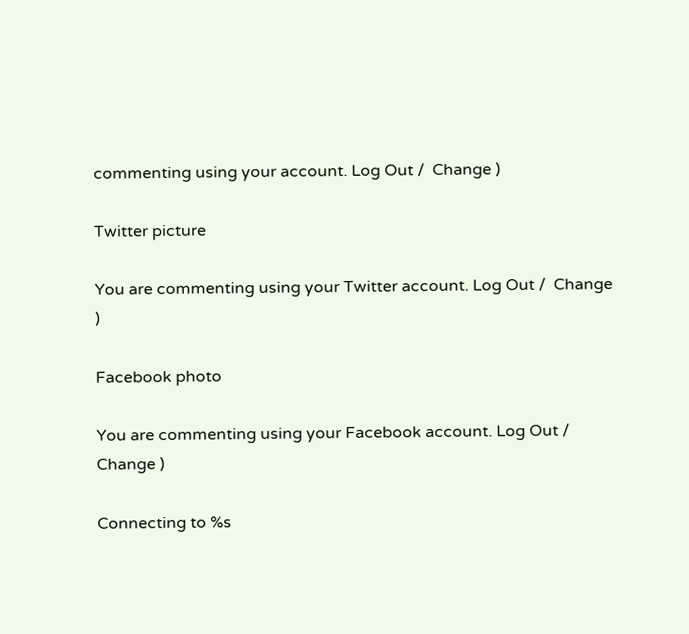commenting using your account. Log Out /  Change )

Twitter picture

You are commenting using your Twitter account. Log Out /  Change )

Facebook photo

You are commenting using your Facebook account. Log Out /  Change )

Connecting to %s